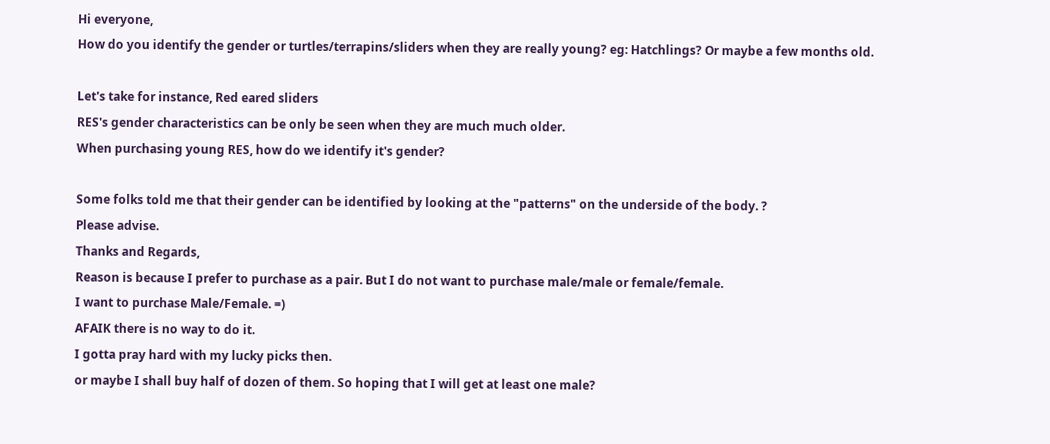Hi everyone,
How do you identify the gender or turtles/terrapins/sliders when they are really young? eg: Hatchlings? Or maybe a few months old.

Let's take for instance, Red eared sliders
RES's gender characteristics can be only be seen when they are much much older.
When purchasing young RES, how do we identify it's gender?

Some folks told me that their gender can be identified by looking at the "patterns" on the underside of the body. ?
Please advise.
Thanks and Regards,
Reason is because I prefer to purchase as a pair. But I do not want to purchase male/male or female/female.
I want to purchase Male/Female. =)
AFAIK there is no way to do it.
I gotta pray hard with my lucky picks then.
or maybe I shall buy half of dozen of them. So hoping that I will get at least one male?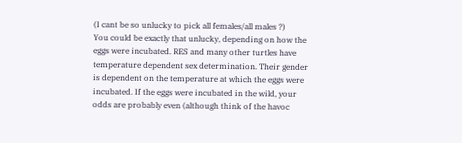(I cant be so unlucky to pick all females/all males ?)
You could be exactly that unlucky, depending on how the eggs were incubated. RES and many other turtles have temperature dependent sex determination. Their gender is dependent on the temperature at which the eggs were incubated. If the eggs were incubated in the wild, your odds are probably even (although think of the havoc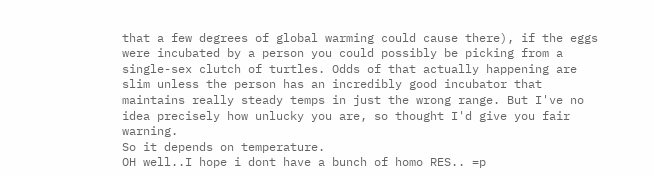that a few degrees of global warming could cause there), if the eggs were incubated by a person you could possibly be picking from a single-sex clutch of turtles. Odds of that actually happening are slim unless the person has an incredibly good incubator that maintains really steady temps in just the wrong range. But I've no idea precisely how unlucky you are, so thought I'd give you fair warning.
So it depends on temperature.
OH well..I hope i dont have a bunch of homo RES.. =p